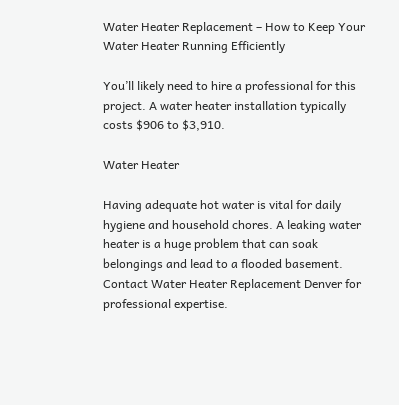Water Heater Replacement – How to Keep Your Water Heater Running Efficiently

You’ll likely need to hire a professional for this project. A water heater installation typically costs $906 to $3,910.

Water Heater

Having adequate hot water is vital for daily hygiene and household chores. A leaking water heater is a huge problem that can soak belongings and lead to a flooded basement. Contact Water Heater Replacement Denver for professional expertise.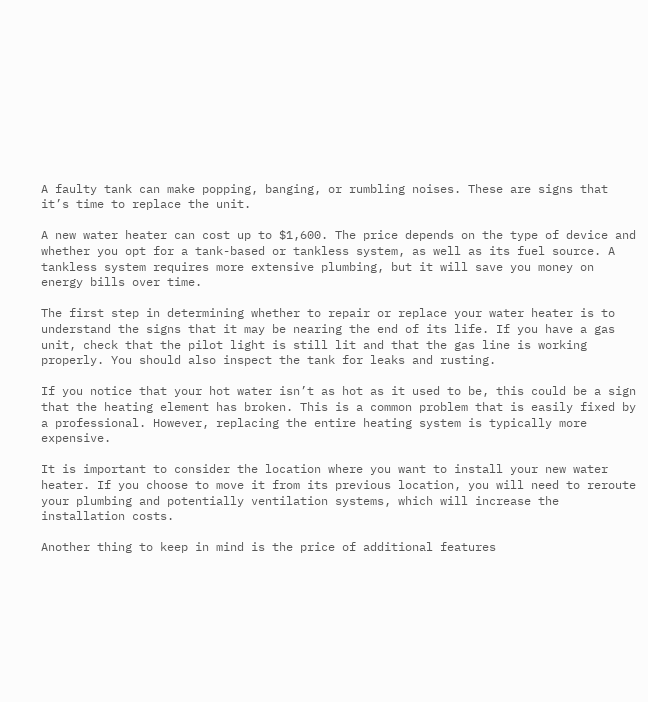A faulty tank can make popping, banging, or rumbling noises. These are signs that it’s time to replace the unit.

A new water heater can cost up to $1,600. The price depends on the type of device and whether you opt for a tank-based or tankless system, as well as its fuel source. A tankless system requires more extensive plumbing, but it will save you money on energy bills over time.

The first step in determining whether to repair or replace your water heater is to understand the signs that it may be nearing the end of its life. If you have a gas unit, check that the pilot light is still lit and that the gas line is working properly. You should also inspect the tank for leaks and rusting.

If you notice that your hot water isn’t as hot as it used to be, this could be a sign that the heating element has broken. This is a common problem that is easily fixed by a professional. However, replacing the entire heating system is typically more expensive.

It is important to consider the location where you want to install your new water heater. If you choose to move it from its previous location, you will need to reroute your plumbing and potentially ventilation systems, which will increase the installation costs.

Another thing to keep in mind is the price of additional features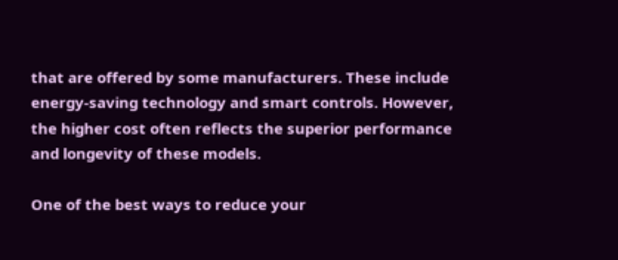that are offered by some manufacturers. These include energy-saving technology and smart controls. However, the higher cost often reflects the superior performance and longevity of these models.

One of the best ways to reduce your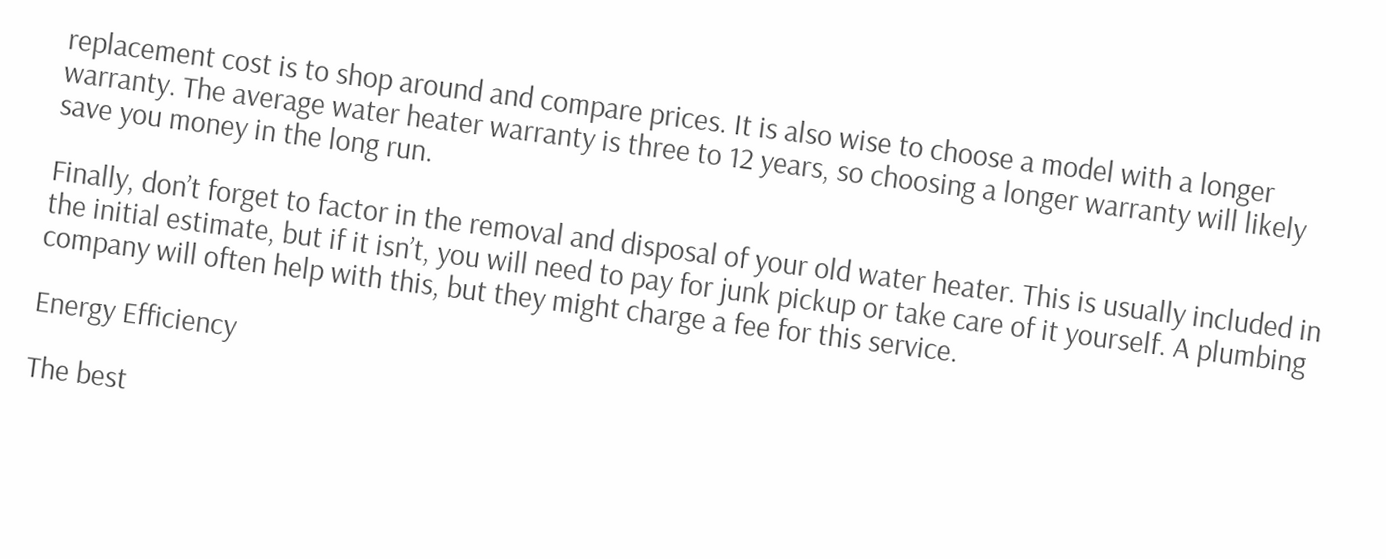replacement cost is to shop around and compare prices. It is also wise to choose a model with a longer warranty. The average water heater warranty is three to 12 years, so choosing a longer warranty will likely save you money in the long run.

Finally, don’t forget to factor in the removal and disposal of your old water heater. This is usually included in the initial estimate, but if it isn’t, you will need to pay for junk pickup or take care of it yourself. A plumbing company will often help with this, but they might charge a fee for this service.

Energy Efficiency

The best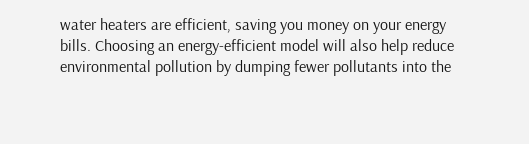water heaters are efficient, saving you money on your energy bills. Choosing an energy-efficient model will also help reduce environmental pollution by dumping fewer pollutants into the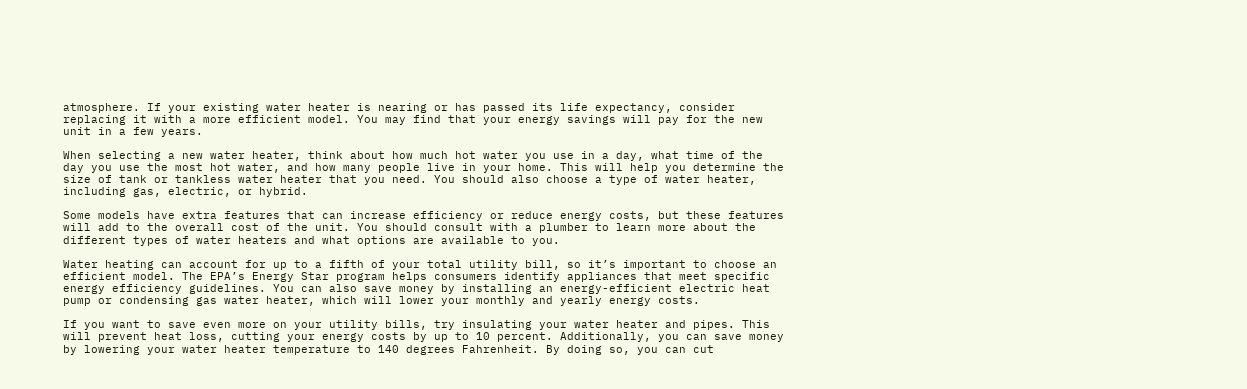atmosphere. If your existing water heater is nearing or has passed its life expectancy, consider replacing it with a more efficient model. You may find that your energy savings will pay for the new unit in a few years.

When selecting a new water heater, think about how much hot water you use in a day, what time of the day you use the most hot water, and how many people live in your home. This will help you determine the size of tank or tankless water heater that you need. You should also choose a type of water heater, including gas, electric, or hybrid.

Some models have extra features that can increase efficiency or reduce energy costs, but these features will add to the overall cost of the unit. You should consult with a plumber to learn more about the different types of water heaters and what options are available to you.

Water heating can account for up to a fifth of your total utility bill, so it’s important to choose an efficient model. The EPA’s Energy Star program helps consumers identify appliances that meet specific energy efficiency guidelines. You can also save money by installing an energy-efficient electric heat pump or condensing gas water heater, which will lower your monthly and yearly energy costs.

If you want to save even more on your utility bills, try insulating your water heater and pipes. This will prevent heat loss, cutting your energy costs by up to 10 percent. Additionally, you can save money by lowering your water heater temperature to 140 degrees Fahrenheit. By doing so, you can cut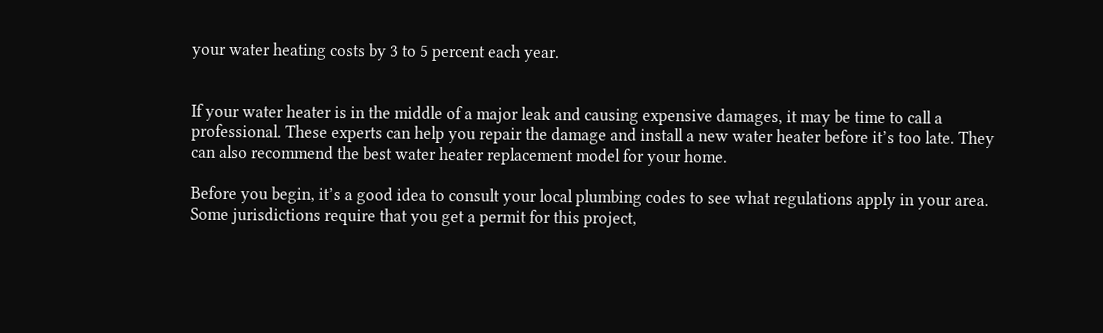your water heating costs by 3 to 5 percent each year.


If your water heater is in the middle of a major leak and causing expensive damages, it may be time to call a professional. These experts can help you repair the damage and install a new water heater before it’s too late. They can also recommend the best water heater replacement model for your home.

Before you begin, it’s a good idea to consult your local plumbing codes to see what regulations apply in your area. Some jurisdictions require that you get a permit for this project,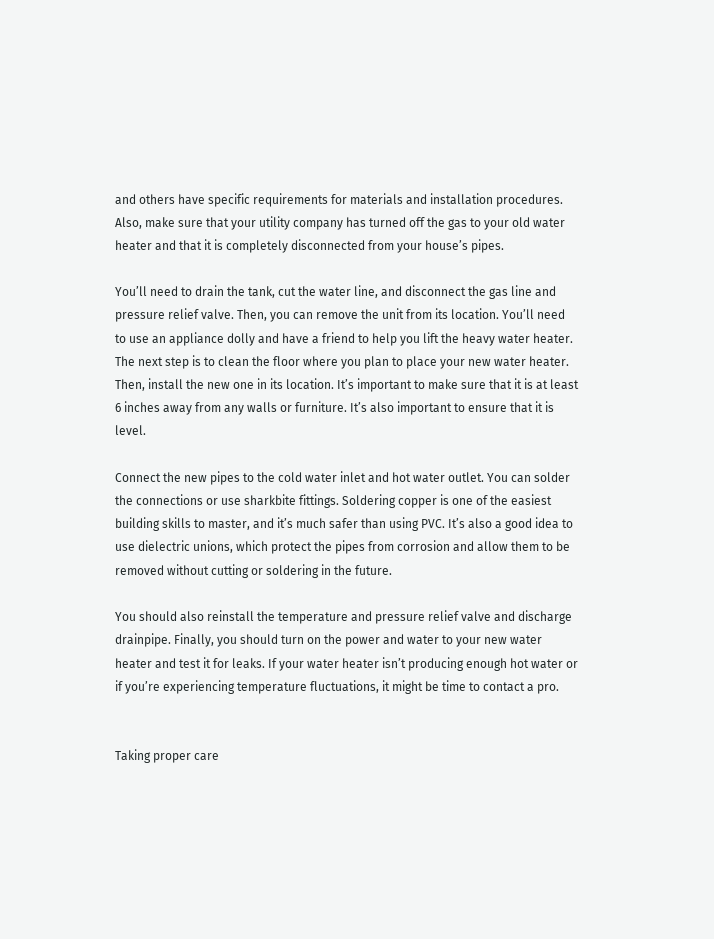and others have specific requirements for materials and installation procedures. Also, make sure that your utility company has turned off the gas to your old water heater and that it is completely disconnected from your house’s pipes.

You’ll need to drain the tank, cut the water line, and disconnect the gas line and pressure relief valve. Then, you can remove the unit from its location. You’ll need to use an appliance dolly and have a friend to help you lift the heavy water heater. The next step is to clean the floor where you plan to place your new water heater. Then, install the new one in its location. It’s important to make sure that it is at least 6 inches away from any walls or furniture. It’s also important to ensure that it is level.

Connect the new pipes to the cold water inlet and hot water outlet. You can solder the connections or use sharkbite fittings. Soldering copper is one of the easiest building skills to master, and it’s much safer than using PVC. It’s also a good idea to use dielectric unions, which protect the pipes from corrosion and allow them to be removed without cutting or soldering in the future.

You should also reinstall the temperature and pressure relief valve and discharge drainpipe. Finally, you should turn on the power and water to your new water heater and test it for leaks. If your water heater isn’t producing enough hot water or if you’re experiencing temperature fluctuations, it might be time to contact a pro.


Taking proper care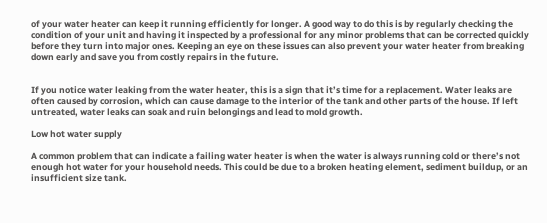of your water heater can keep it running efficiently for longer. A good way to do this is by regularly checking the condition of your unit and having it inspected by a professional for any minor problems that can be corrected quickly before they turn into major ones. Keeping an eye on these issues can also prevent your water heater from breaking down early and save you from costly repairs in the future.


If you notice water leaking from the water heater, this is a sign that it’s time for a replacement. Water leaks are often caused by corrosion, which can cause damage to the interior of the tank and other parts of the house. If left untreated, water leaks can soak and ruin belongings and lead to mold growth.

Low hot water supply

A common problem that can indicate a failing water heater is when the water is always running cold or there’s not enough hot water for your household needs. This could be due to a broken heating element, sediment buildup, or an insufficient size tank.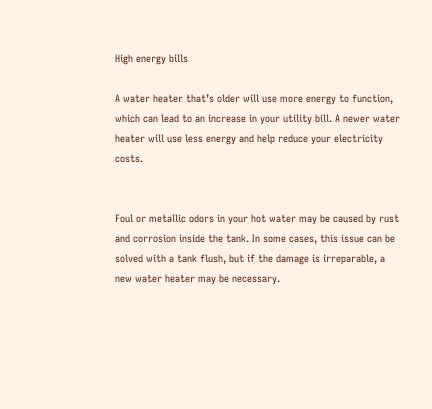High energy bills

A water heater that’s older will use more energy to function, which can lead to an increase in your utility bill. A newer water heater will use less energy and help reduce your electricity costs.


Foul or metallic odors in your hot water may be caused by rust and corrosion inside the tank. In some cases, this issue can be solved with a tank flush, but if the damage is irreparable, a new water heater may be necessary.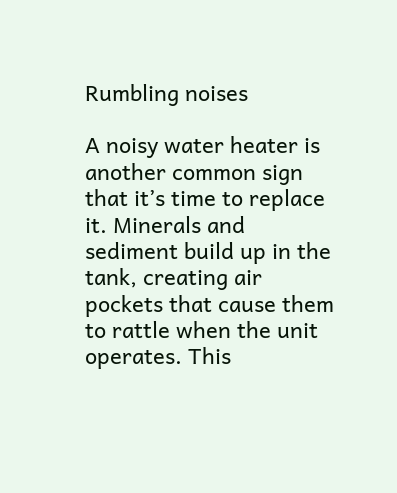Rumbling noises

A noisy water heater is another common sign that it’s time to replace it. Minerals and sediment build up in the tank, creating air pockets that cause them to rattle when the unit operates. This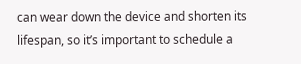can wear down the device and shorten its lifespan, so it’s important to schedule a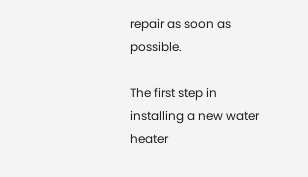repair as soon as possible.

The first step in installing a new water heater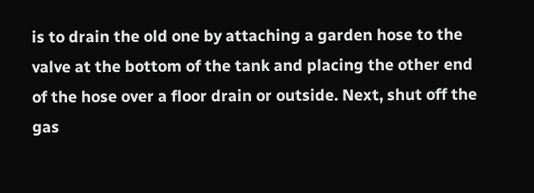is to drain the old one by attaching a garden hose to the valve at the bottom of the tank and placing the other end of the hose over a floor drain or outside. Next, shut off the gas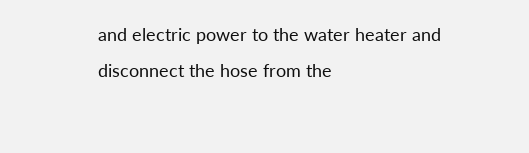and electric power to the water heater and disconnect the hose from the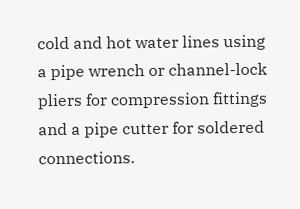cold and hot water lines using a pipe wrench or channel-lock pliers for compression fittings and a pipe cutter for soldered connections.